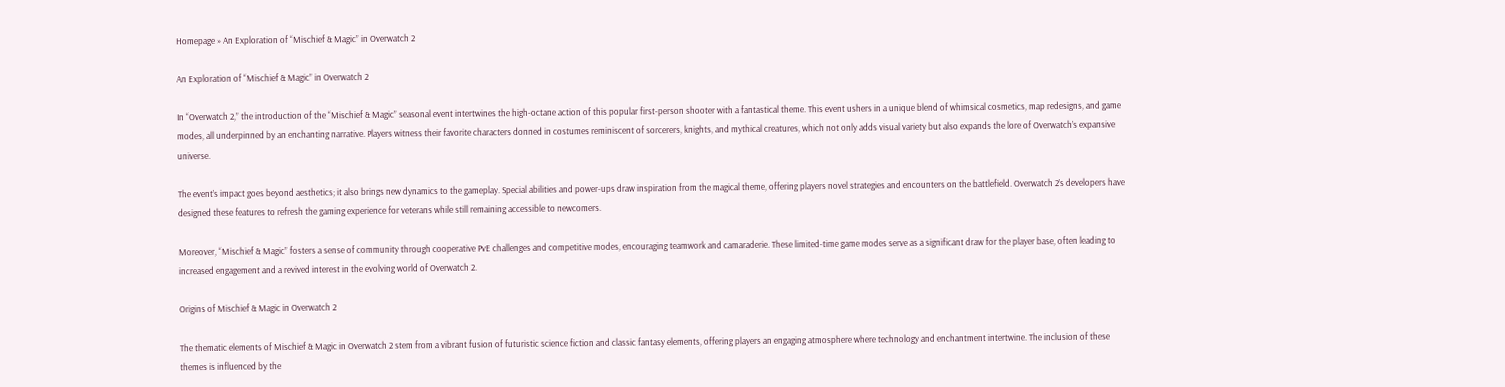Homepage » An Exploration of “Mischief & Magic” in Overwatch 2

An Exploration of “Mischief & Magic” in Overwatch 2

In “Overwatch 2,” the introduction of the “Mischief & Magic” seasonal event intertwines the high-octane action of this popular first-person shooter with a fantastical theme. This event ushers in a unique blend of whimsical cosmetics, map redesigns, and game modes, all underpinned by an enchanting narrative. Players witness their favorite characters donned in costumes reminiscent of sorcerers, knights, and mythical creatures, which not only adds visual variety but also expands the lore of Overwatch’s expansive universe.

The event’s impact goes beyond aesthetics; it also brings new dynamics to the gameplay. Special abilities and power-ups draw inspiration from the magical theme, offering players novel strategies and encounters on the battlefield. Overwatch 2’s developers have designed these features to refresh the gaming experience for veterans while still remaining accessible to newcomers.

Moreover, “Mischief & Magic” fosters a sense of community through cooperative PvE challenges and competitive modes, encouraging teamwork and camaraderie. These limited-time game modes serve as a significant draw for the player base, often leading to increased engagement and a revived interest in the evolving world of Overwatch 2.

Origins of Mischief & Magic in Overwatch 2

The thematic elements of Mischief & Magic in Overwatch 2 stem from a vibrant fusion of futuristic science fiction and classic fantasy elements, offering players an engaging atmosphere where technology and enchantment intertwine. The inclusion of these themes is influenced by the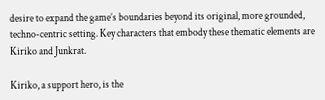desire to expand the game’s boundaries beyond its original, more grounded, techno-centric setting. Key characters that embody these thematic elements are Kiriko and Junkrat.

Kiriko, a support hero, is the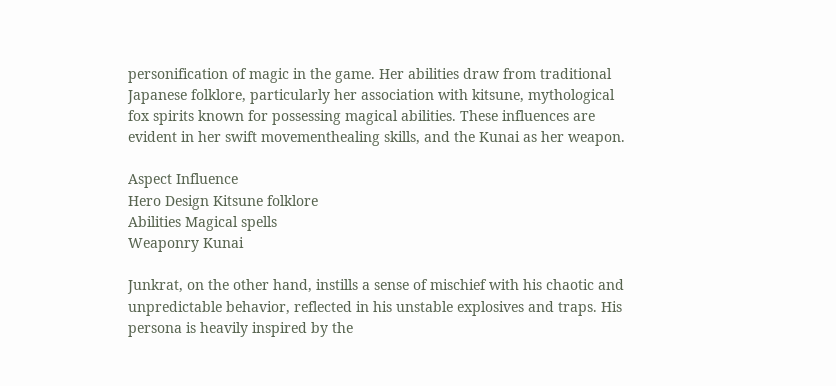personification of magic in the game. Her abilities draw from traditional Japanese folklore, particularly her association with kitsune, mythological fox spirits known for possessing magical abilities. These influences are evident in her swift movementhealing skills, and the Kunai as her weapon.

Aspect Influence
Hero Design Kitsune folklore
Abilities Magical spells
Weaponry Kunai

Junkrat, on the other hand, instills a sense of mischief with his chaotic and unpredictable behavior, reflected in his unstable explosives and traps. His persona is heavily inspired by the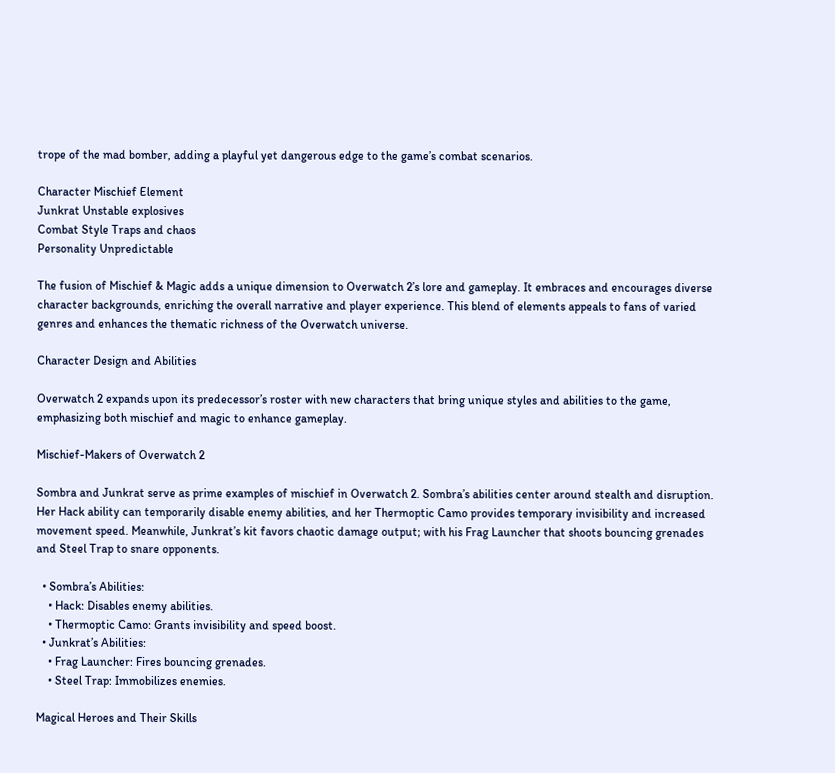trope of the mad bomber, adding a playful yet dangerous edge to the game’s combat scenarios.

Character Mischief Element
Junkrat Unstable explosives
Combat Style Traps and chaos
Personality Unpredictable

The fusion of Mischief & Magic adds a unique dimension to Overwatch 2’s lore and gameplay. It embraces and encourages diverse character backgrounds, enriching the overall narrative and player experience. This blend of elements appeals to fans of varied genres and enhances the thematic richness of the Overwatch universe.

Character Design and Abilities

Overwatch 2 expands upon its predecessor’s roster with new characters that bring unique styles and abilities to the game, emphasizing both mischief and magic to enhance gameplay.

Mischief-Makers of Overwatch 2

Sombra and Junkrat serve as prime examples of mischief in Overwatch 2. Sombra’s abilities center around stealth and disruption. Her Hack ability can temporarily disable enemy abilities, and her Thermoptic Camo provides temporary invisibility and increased movement speed. Meanwhile, Junkrat’s kit favors chaotic damage output; with his Frag Launcher that shoots bouncing grenades and Steel Trap to snare opponents.

  • Sombra’s Abilities:
    • Hack: Disables enemy abilities.
    • Thermoptic Camo: Grants invisibility and speed boost.
  • Junkrat’s Abilities:
    • Frag Launcher: Fires bouncing grenades.
    • Steel Trap: Immobilizes enemies.

Magical Heroes and Their Skills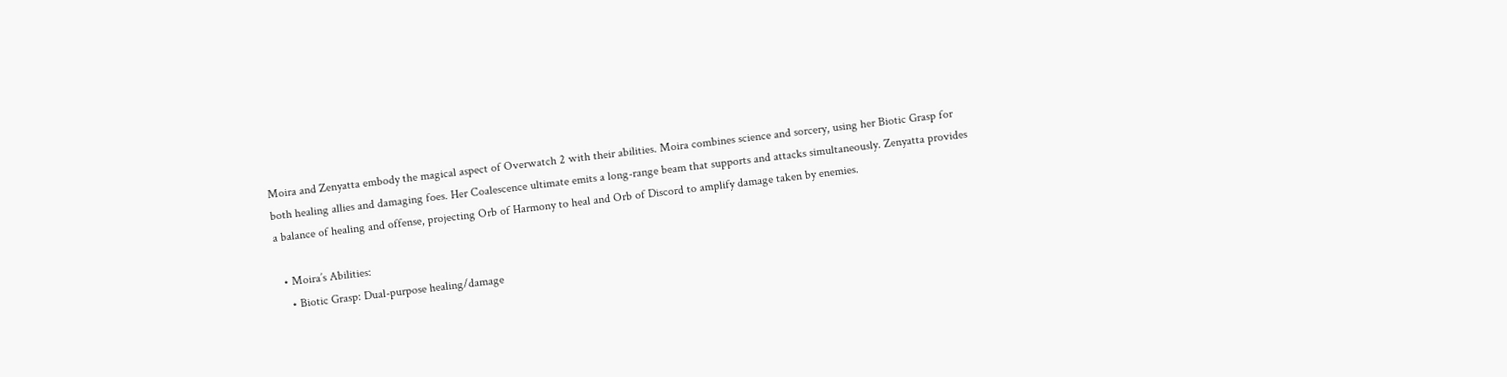Moira and Zenyatta embody the magical aspect of Overwatch 2 with their abilities. Moira combines science and sorcery, using her Biotic Grasp for both healing allies and damaging foes. Her Coalescence ultimate emits a long-range beam that supports and attacks simultaneously. Zenyatta provides a balance of healing and offense, projecting Orb of Harmony to heal and Orb of Discord to amplify damage taken by enemies.

  • Moira’s Abilities:
    • Biotic Grasp: Dual-purpose healing/damage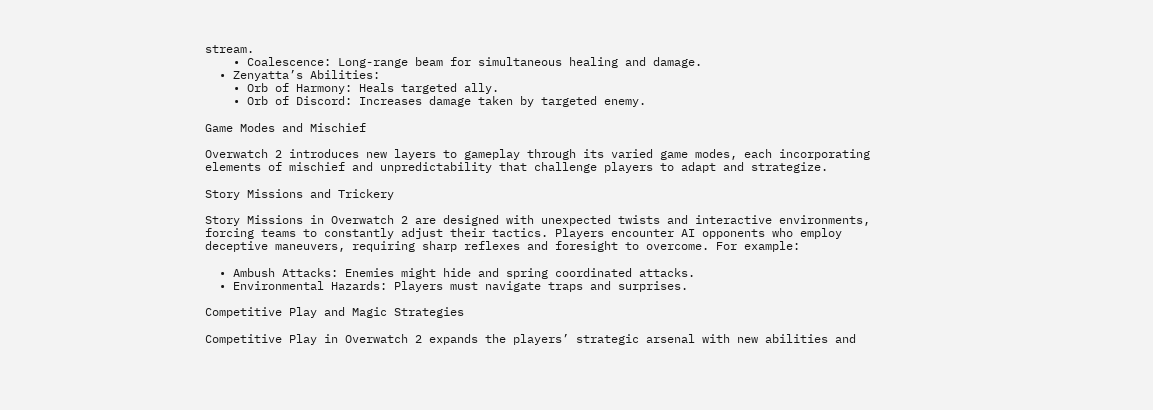stream.
    • Coalescence: Long-range beam for simultaneous healing and damage.
  • Zenyatta’s Abilities:
    • Orb of Harmony: Heals targeted ally.
    • Orb of Discord: Increases damage taken by targeted enemy.

Game Modes and Mischief

Overwatch 2 introduces new layers to gameplay through its varied game modes, each incorporating elements of mischief and unpredictability that challenge players to adapt and strategize.

Story Missions and Trickery

Story Missions in Overwatch 2 are designed with unexpected twists and interactive environments, forcing teams to constantly adjust their tactics. Players encounter AI opponents who employ deceptive maneuvers, requiring sharp reflexes and foresight to overcome. For example:

  • Ambush Attacks: Enemies might hide and spring coordinated attacks.
  • Environmental Hazards: Players must navigate traps and surprises.

Competitive Play and Magic Strategies

Competitive Play in Overwatch 2 expands the players’ strategic arsenal with new abilities and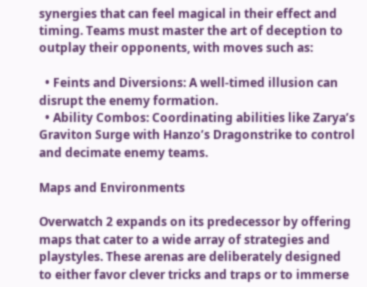synergies that can feel magical in their effect and timing. Teams must master the art of deception to outplay their opponents, with moves such as:

  • Feints and Diversions: A well-timed illusion can disrupt the enemy formation.
  • Ability Combos: Coordinating abilities like Zarya’s Graviton Surge with Hanzo’s Dragonstrike to control and decimate enemy teams.

Maps and Environments

Overwatch 2 expands on its predecessor by offering maps that cater to a wide array of strategies and playstyles. These arenas are deliberately designed to either favor clever tricks and traps or to immerse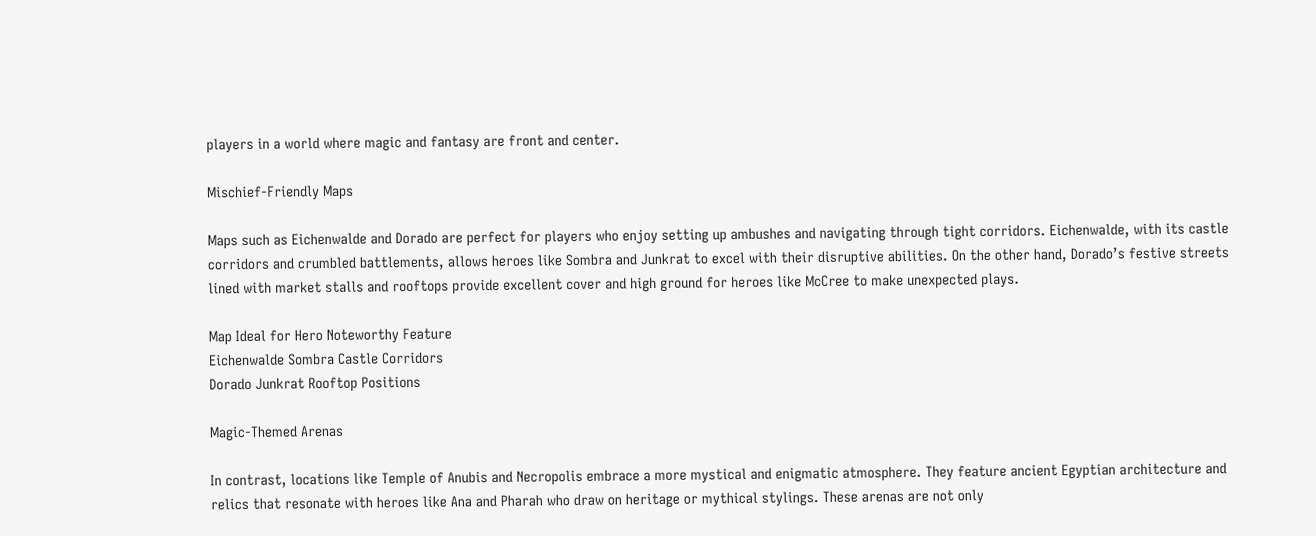players in a world where magic and fantasy are front and center.

Mischief-Friendly Maps

Maps such as Eichenwalde and Dorado are perfect for players who enjoy setting up ambushes and navigating through tight corridors. Eichenwalde, with its castle corridors and crumbled battlements, allows heroes like Sombra and Junkrat to excel with their disruptive abilities. On the other hand, Dorado’s festive streets lined with market stalls and rooftops provide excellent cover and high ground for heroes like McCree to make unexpected plays.

Map Ideal for Hero Noteworthy Feature
Eichenwalde Sombra Castle Corridors
Dorado Junkrat Rooftop Positions

Magic-Themed Arenas

In contrast, locations like Temple of Anubis and Necropolis embrace a more mystical and enigmatic atmosphere. They feature ancient Egyptian architecture and relics that resonate with heroes like Ana and Pharah who draw on heritage or mythical stylings. These arenas are not only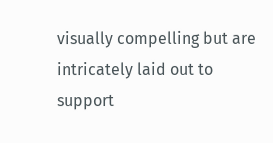visually compelling but are intricately laid out to support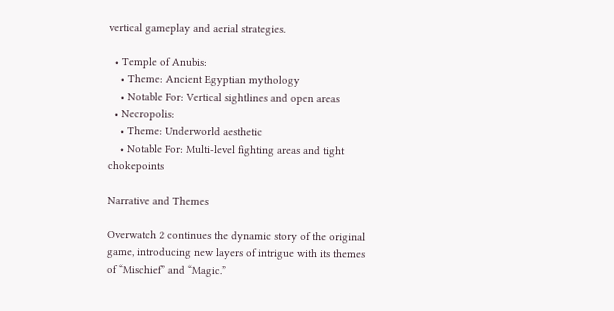vertical gameplay and aerial strategies.

  • Temple of Anubis:
    • Theme: Ancient Egyptian mythology
    • Notable For: Vertical sightlines and open areas
  • Necropolis:
    • Theme: Underworld aesthetic
    • Notable For: Multi-level fighting areas and tight chokepoints

Narrative and Themes

Overwatch 2 continues the dynamic story of the original game, introducing new layers of intrigue with its themes of “Mischief” and “Magic.”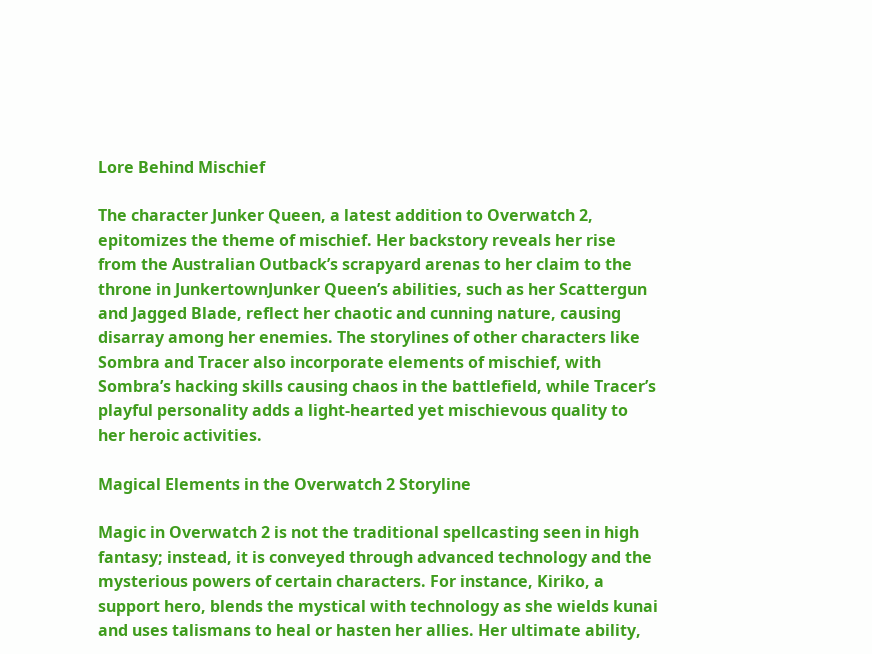Lore Behind Mischief

The character Junker Queen, a latest addition to Overwatch 2, epitomizes the theme of mischief. Her backstory reveals her rise from the Australian Outback’s scrapyard arenas to her claim to the throne in JunkertownJunker Queen’s abilities, such as her Scattergun and Jagged Blade, reflect her chaotic and cunning nature, causing disarray among her enemies. The storylines of other characters like Sombra and Tracer also incorporate elements of mischief, with Sombra’s hacking skills causing chaos in the battlefield, while Tracer’s playful personality adds a light-hearted yet mischievous quality to her heroic activities.

Magical Elements in the Overwatch 2 Storyline

Magic in Overwatch 2 is not the traditional spellcasting seen in high fantasy; instead, it is conveyed through advanced technology and the mysterious powers of certain characters. For instance, Kiriko, a support hero, blends the mystical with technology as she wields kunai and uses talismans to heal or hasten her allies. Her ultimate ability,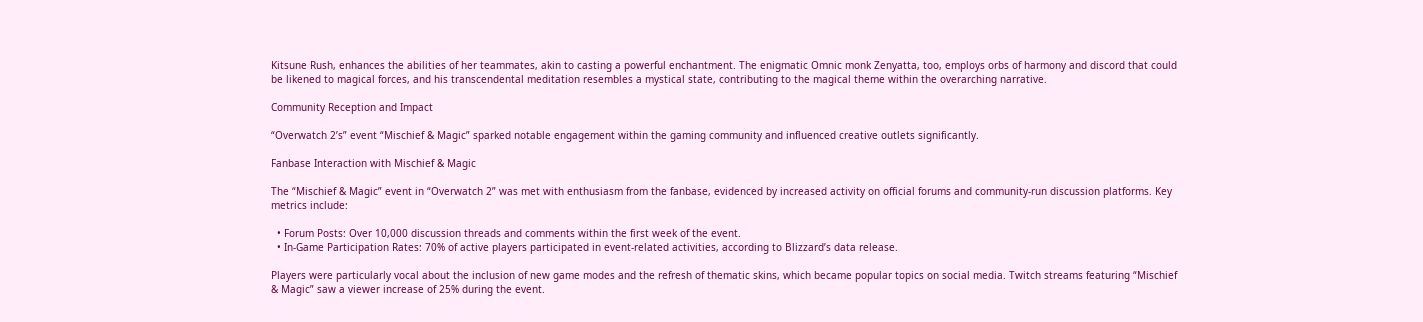Kitsune Rush, enhances the abilities of her teammates, akin to casting a powerful enchantment. The enigmatic Omnic monk Zenyatta, too, employs orbs of harmony and discord that could be likened to magical forces, and his transcendental meditation resembles a mystical state, contributing to the magical theme within the overarching narrative.

Community Reception and Impact

“Overwatch 2’s” event “Mischief & Magic” sparked notable engagement within the gaming community and influenced creative outlets significantly.

Fanbase Interaction with Mischief & Magic

The “Mischief & Magic” event in “Overwatch 2” was met with enthusiasm from the fanbase, evidenced by increased activity on official forums and community-run discussion platforms. Key metrics include:

  • Forum Posts: Over 10,000 discussion threads and comments within the first week of the event.
  • In-Game Participation Rates: 70% of active players participated in event-related activities, according to Blizzard’s data release.

Players were particularly vocal about the inclusion of new game modes and the refresh of thematic skins, which became popular topics on social media. Twitch streams featuring “Mischief & Magic” saw a viewer increase of 25% during the event.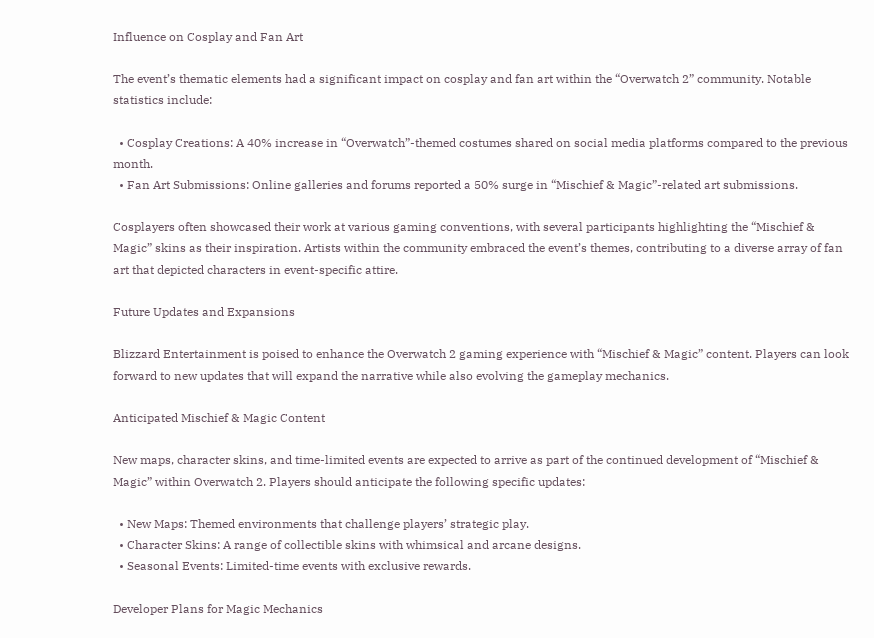Influence on Cosplay and Fan Art

The event’s thematic elements had a significant impact on cosplay and fan art within the “Overwatch 2” community. Notable statistics include:

  • Cosplay Creations: A 40% increase in “Overwatch”-themed costumes shared on social media platforms compared to the previous month.
  • Fan Art Submissions: Online galleries and forums reported a 50% surge in “Mischief & Magic”-related art submissions.

Cosplayers often showcased their work at various gaming conventions, with several participants highlighting the “Mischief & Magic” skins as their inspiration. Artists within the community embraced the event’s themes, contributing to a diverse array of fan art that depicted characters in event-specific attire.

Future Updates and Expansions

Blizzard Entertainment is poised to enhance the Overwatch 2 gaming experience with “Mischief & Magic” content. Players can look forward to new updates that will expand the narrative while also evolving the gameplay mechanics.

Anticipated Mischief & Magic Content

New maps, character skins, and time-limited events are expected to arrive as part of the continued development of “Mischief & Magic” within Overwatch 2. Players should anticipate the following specific updates:

  • New Maps: Themed environments that challenge players’ strategic play.
  • Character Skins: A range of collectible skins with whimsical and arcane designs.
  • Seasonal Events: Limited-time events with exclusive rewards.

Developer Plans for Magic Mechanics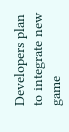Developers plan to integrate new game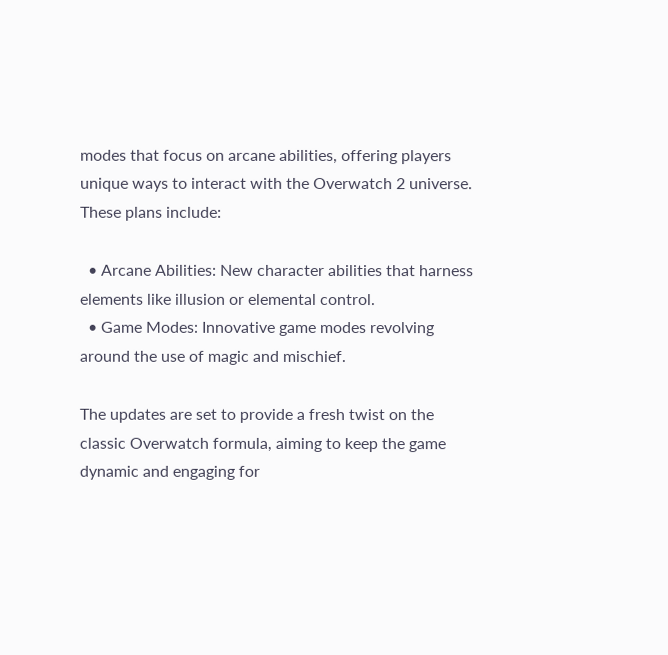modes that focus on arcane abilities, offering players unique ways to interact with the Overwatch 2 universe. These plans include:

  • Arcane Abilities: New character abilities that harness elements like illusion or elemental control.
  • Game Modes: Innovative game modes revolving around the use of magic and mischief.

The updates are set to provide a fresh twist on the classic Overwatch formula, aiming to keep the game dynamic and engaging for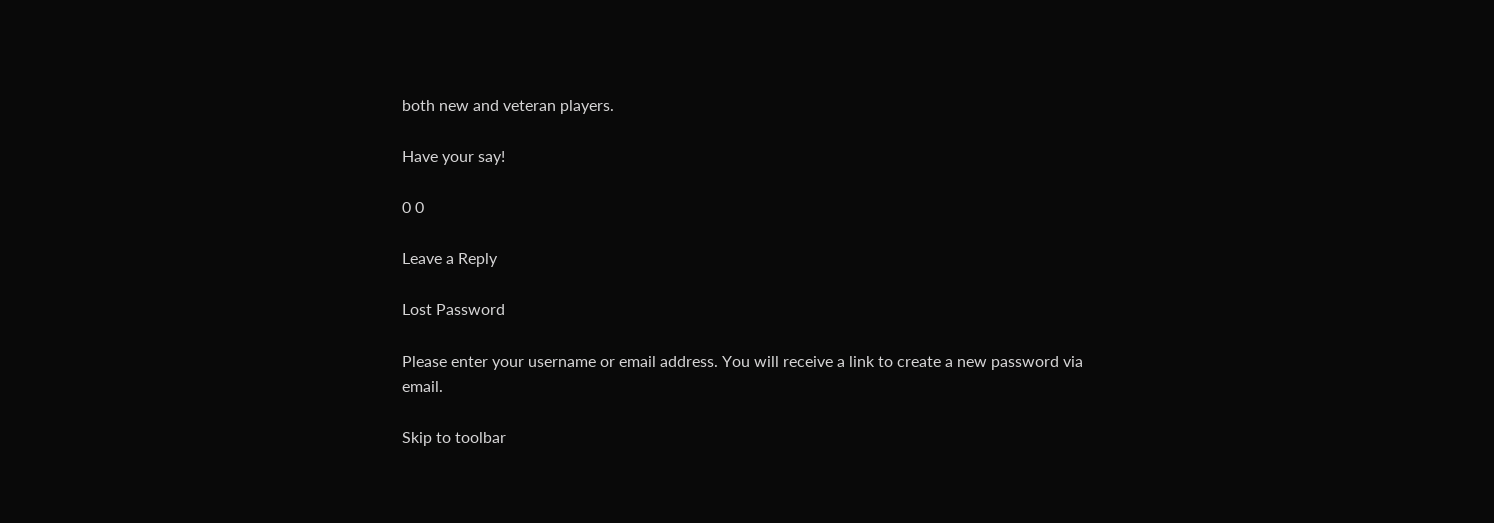both new and veteran players.

Have your say!

0 0

Leave a Reply

Lost Password

Please enter your username or email address. You will receive a link to create a new password via email.

Skip to toolbar